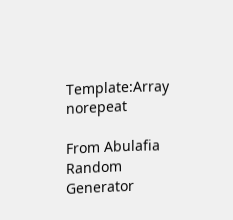Template:Array norepeat

From Abulafia Random Generator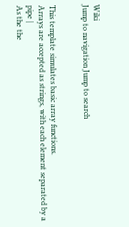Wiki
Jump to navigation Jump to search


This template simulates basic array functions.
Arrays are accepted as strings, with each element separated by a pipe |
As the the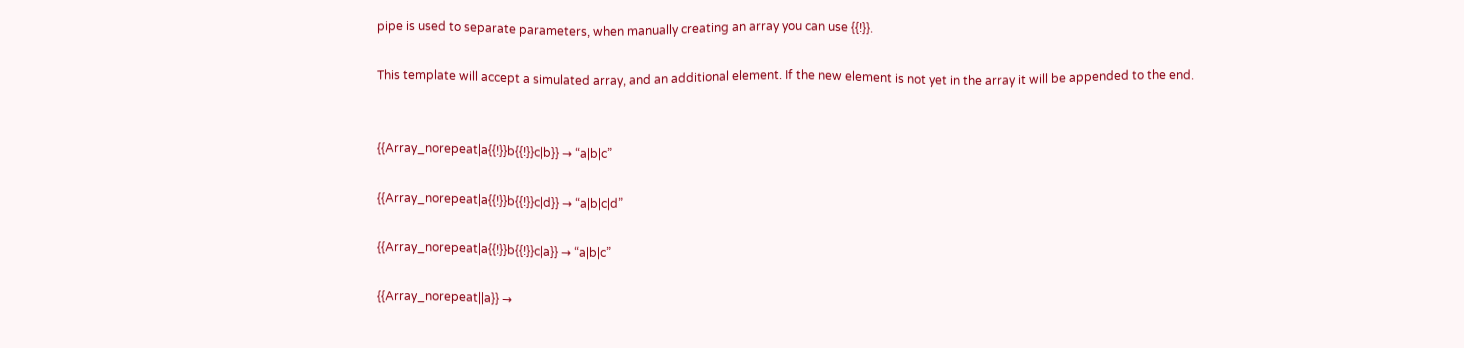pipe is used to separate parameters, when manually creating an array you can use {{!}}.

This template will accept a simulated array, and an additional element. If the new element is not yet in the array it will be appended to the end.


{{Array_norepeat|a{{!}}b{{!}}c|b}} → “a|b|c”

{{Array_norepeat|a{{!}}b{{!}}c|d}} → “a|b|c|d”

{{Array_norepeat|a{{!}}b{{!}}c|a}} → “a|b|c”

{{Array_norepeat||a}} →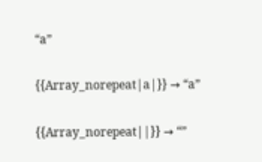“a”

{{Array_norepeat|a|}} → “a”

{{Array_norepeat||}} → “”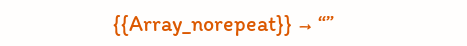{{Array_norepeat}} → “”